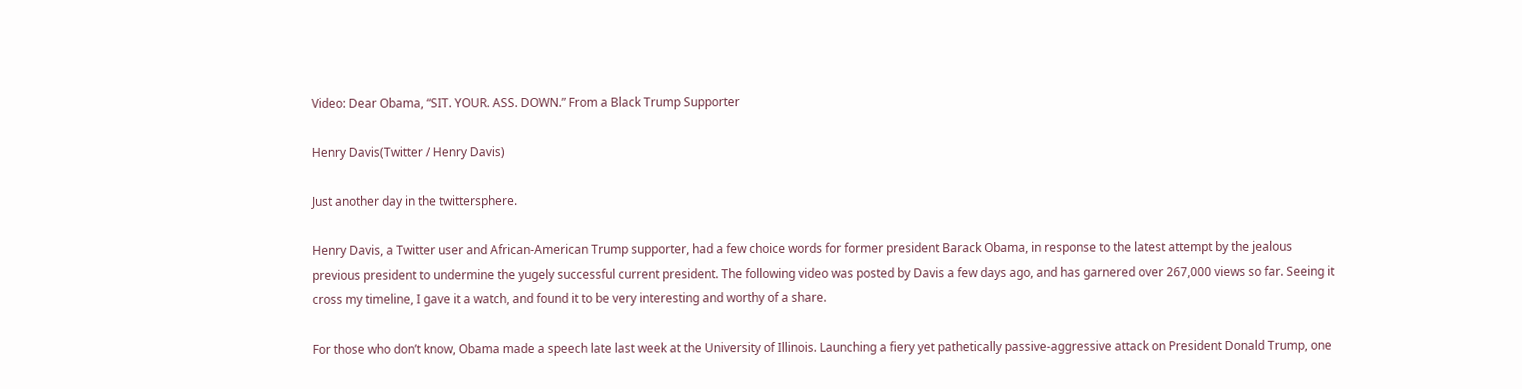Video: Dear Obama, “SIT. YOUR. ASS. DOWN.” From a Black Trump Supporter

Henry Davis(Twitter / Henry Davis)

Just another day in the twittersphere.

Henry Davis, a Twitter user and African-American Trump supporter, had a few choice words for former president Barack Obama, in response to the latest attempt by the jealous previous president to undermine the yugely successful current president. The following video was posted by Davis a few days ago, and has garnered over 267,000 views so far. Seeing it cross my timeline, I gave it a watch, and found it to be very interesting and worthy of a share.

For those who don’t know, Obama made a speech late last week at the University of Illinois. Launching a fiery yet pathetically passive-aggressive attack on President Donald Trump, one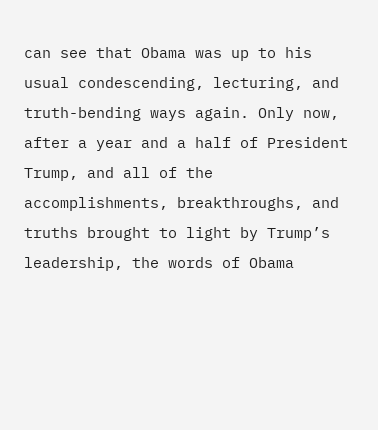can see that Obama was up to his usual condescending, lecturing, and truth-bending ways again. Only now, after a year and a half of President Trump, and all of the accomplishments, breakthroughs, and truths brought to light by Trump’s leadership, the words of Obama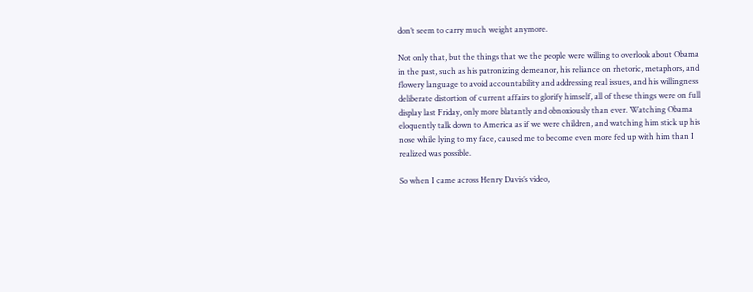don’t seem to carry much weight anymore.

Not only that, but the things that we the people were willing to overlook about Obama in the past, such as his patronizing demeanor, his reliance on rhetoric, metaphors, and flowery language to avoid accountability and addressing real issues, and his willingness deliberate distortion of current affairs to glorify himself, all of these things were on full display last Friday, only more blatantly and obnoxiously than ever. Watching Obama eloquently talk down to America as if we were children, and watching him stick up his nose while lying to my face, caused me to become even more fed up with him than I realized was possible.

So when I came across Henry Davis’s video,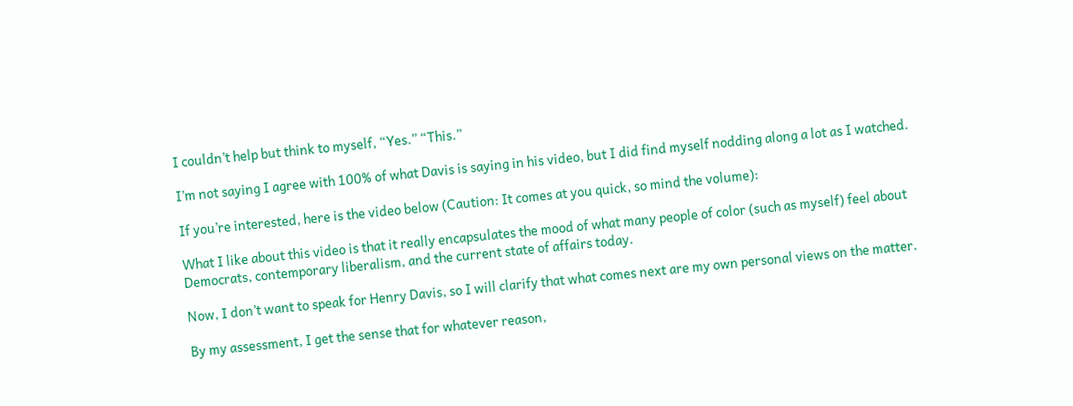I couldn’t help but think to myself, “Yes.” “This.”

I’m not saying I agree with 100% of what Davis is saying in his video, but I did find myself nodding along a lot as I watched.

If you’re interested, here is the video below (Caution: It comes at you quick, so mind the volume):

What I like about this video is that it really encapsulates the mood of what many people of color (such as myself) feel about Democrats, contemporary liberalism, and the current state of affairs today.

Now, I don’t want to speak for Henry Davis, so I will clarify that what comes next are my own personal views on the matter.

By my assessment, I get the sense that for whatever reason,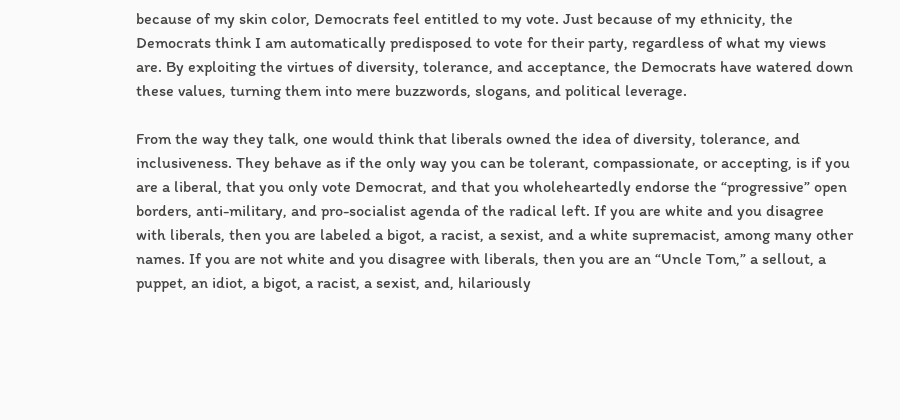because of my skin color, Democrats feel entitled to my vote. Just because of my ethnicity, the Democrats think I am automatically predisposed to vote for their party, regardless of what my views are. By exploiting the virtues of diversity, tolerance, and acceptance, the Democrats have watered down these values, turning them into mere buzzwords, slogans, and political leverage.

From the way they talk, one would think that liberals owned the idea of diversity, tolerance, and inclusiveness. They behave as if the only way you can be tolerant, compassionate, or accepting, is if you are a liberal, that you only vote Democrat, and that you wholeheartedly endorse the “progressive” open borders, anti-military, and pro-socialist agenda of the radical left. If you are white and you disagree with liberals, then you are labeled a bigot, a racist, a sexist, and a white supremacist, among many other names. If you are not white and you disagree with liberals, then you are an “Uncle Tom,” a sellout, a puppet, an idiot, a bigot, a racist, a sexist, and, hilariously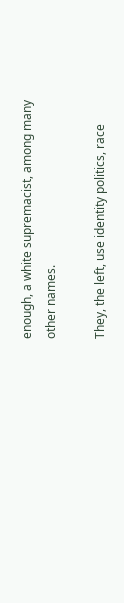enough, a white supremacist, among many other names.

They, the left, use identity politics, race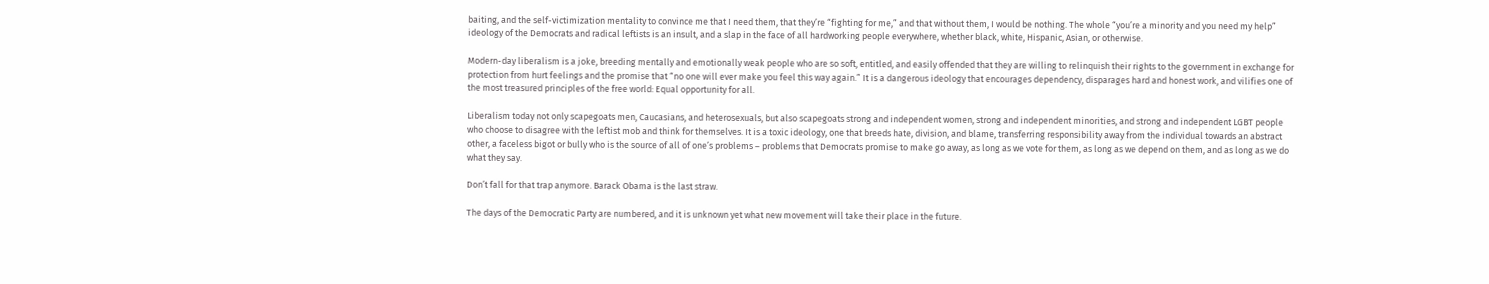baiting, and the self-victimization mentality to convince me that I need them, that they’re “fighting for me,” and that without them, I would be nothing. The whole “you’re a minority and you need my help” ideology of the Democrats and radical leftists is an insult, and a slap in the face of all hardworking people everywhere, whether black, white, Hispanic, Asian, or otherwise.

Modern-day liberalism is a joke, breeding mentally and emotionally weak people who are so soft, entitled, and easily offended that they are willing to relinquish their rights to the government in exchange for protection from hurt feelings and the promise that “no one will ever make you feel this way again.” It is a dangerous ideology that encourages dependency, disparages hard and honest work, and vilifies one of the most treasured principles of the free world: Equal opportunity for all.

Liberalism today not only scapegoats men, Caucasians, and heterosexuals, but also scapegoats strong and independent women, strong and independent minorities, and strong and independent LGBT people who choose to disagree with the leftist mob and think for themselves. It is a toxic ideology, one that breeds hate, division, and blame, transferring responsibility away from the individual towards an abstract other, a faceless bigot or bully who is the source of all of one’s problems – problems that Democrats promise to make go away, as long as we vote for them, as long as we depend on them, and as long as we do what they say.

Don’t fall for that trap anymore. Barack Obama is the last straw.

The days of the Democratic Party are numbered, and it is unknown yet what new movement will take their place in the future.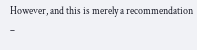However, and this is merely a recommendation –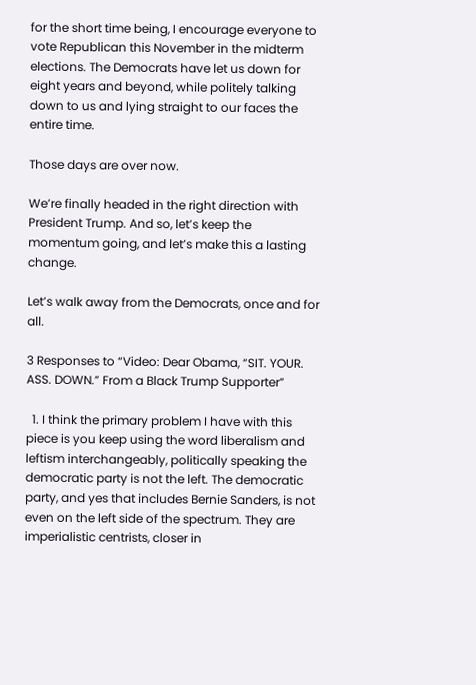for the short time being, I encourage everyone to vote Republican this November in the midterm elections. The Democrats have let us down for eight years and beyond, while politely talking down to us and lying straight to our faces the entire time.

Those days are over now.

We’re finally headed in the right direction with President Trump. And so, let’s keep the momentum going, and let’s make this a lasting change.

Let’s walk away from the Democrats, once and for all.

3 Responses to “Video: Dear Obama, “SIT. YOUR. ASS. DOWN.” From a Black Trump Supporter”

  1. I think the primary problem I have with this piece is you keep using the word liberalism and leftism interchangeably, politically speaking the democratic party is not the left. The democratic party, and yes that includes Bernie Sanders, is not even on the left side of the spectrum. They are imperialistic centrists, closer in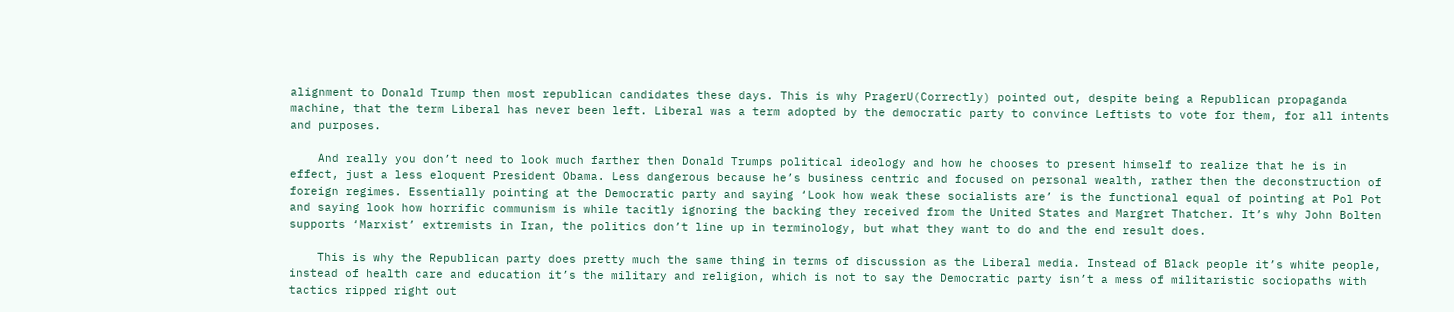alignment to Donald Trump then most republican candidates these days. This is why PragerU(Correctly) pointed out, despite being a Republican propaganda machine, that the term Liberal has never been left. Liberal was a term adopted by the democratic party to convince Leftists to vote for them, for all intents and purposes.

    And really you don’t need to look much farther then Donald Trumps political ideology and how he chooses to present himself to realize that he is in effect, just a less eloquent President Obama. Less dangerous because he’s business centric and focused on personal wealth, rather then the deconstruction of foreign regimes. Essentially pointing at the Democratic party and saying ‘Look how weak these socialists are’ is the functional equal of pointing at Pol Pot and saying look how horrific communism is while tacitly ignoring the backing they received from the United States and Margret Thatcher. It’s why John Bolten supports ‘Marxist’ extremists in Iran, the politics don’t line up in terminology, but what they want to do and the end result does.

    This is why the Republican party does pretty much the same thing in terms of discussion as the Liberal media. Instead of Black people it’s white people, instead of health care and education it’s the military and religion, which is not to say the Democratic party isn’t a mess of militaristic sociopaths with tactics ripped right out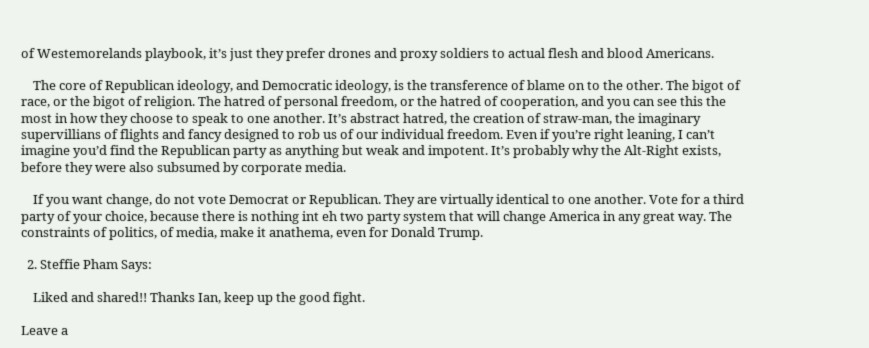of Westemorelands playbook, it’s just they prefer drones and proxy soldiers to actual flesh and blood Americans.

    The core of Republican ideology, and Democratic ideology, is the transference of blame on to the other. The bigot of race, or the bigot of religion. The hatred of personal freedom, or the hatred of cooperation, and you can see this the most in how they choose to speak to one another. It’s abstract hatred, the creation of straw-man, the imaginary supervillians of flights and fancy designed to rob us of our individual freedom. Even if you’re right leaning, I can’t imagine you’d find the Republican party as anything but weak and impotent. It’s probably why the Alt-Right exists, before they were also subsumed by corporate media.

    If you want change, do not vote Democrat or Republican. They are virtually identical to one another. Vote for a third party of your choice, because there is nothing int eh two party system that will change America in any great way. The constraints of politics, of media, make it anathema, even for Donald Trump.

  2. Steffie Pham Says:

    Liked and shared!! Thanks Ian, keep up the good fight.

Leave a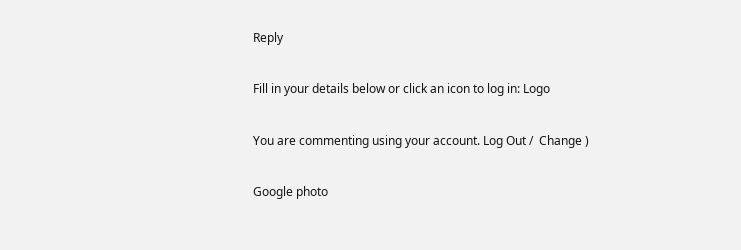Reply

Fill in your details below or click an icon to log in: Logo

You are commenting using your account. Log Out /  Change )

Google photo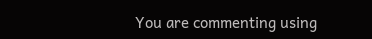You are commenting using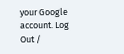your Google account. Log Out /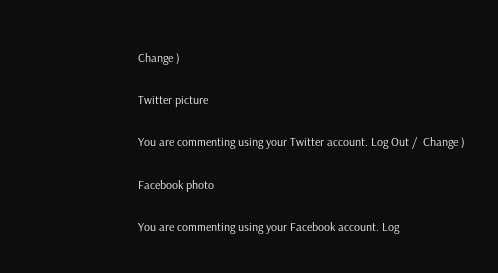Change )

Twitter picture

You are commenting using your Twitter account. Log Out /  Change )

Facebook photo

You are commenting using your Facebook account. Log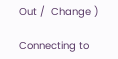Out /  Change )

Connecting to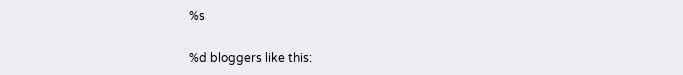%s

%d bloggers like this: